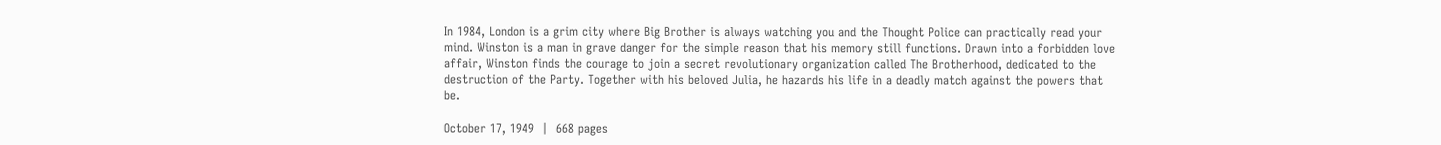In 1984, London is a grim city where Big Brother is always watching you and the Thought Police can practically read your mind. Winston is a man in grave danger for the simple reason that his memory still functions. Drawn into a forbidden love affair, Winston finds the courage to join a secret revolutionary organization called The Brotherhood, dedicated to the destruction of the Party. Together with his beloved Julia, he hazards his life in a deadly match against the powers that be.

October 17, 1949  |  668 pages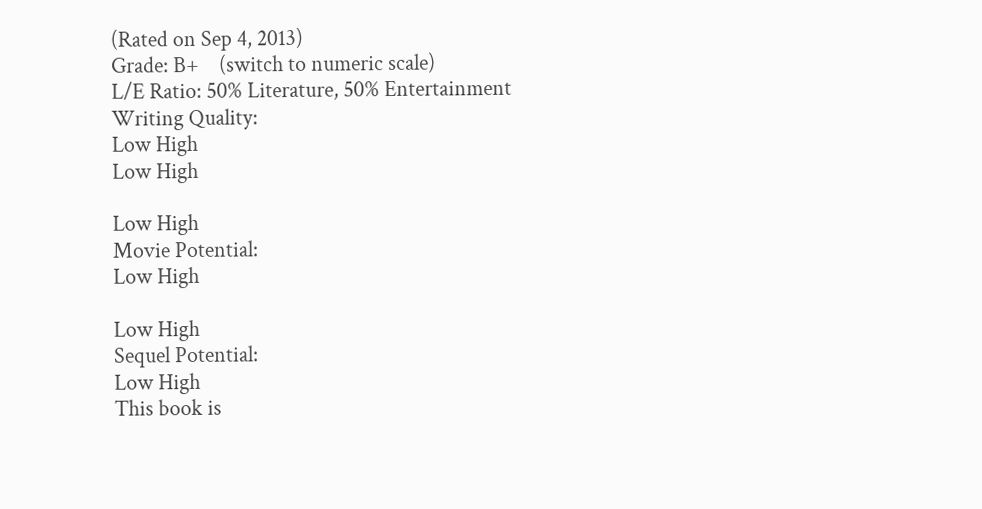(Rated on Sep 4, 2013)
Grade: B+    (switch to numeric scale)
L/E Ratio: 50% Literature, 50% Entertainment
Writing Quality:
Low High
Low High

Low High
Movie Potential:
Low High

Low High
Sequel Potential:
Low High
This book is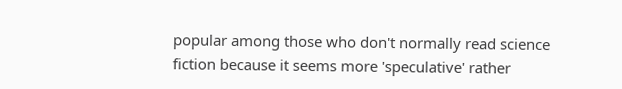popular among those who don't normally read science fiction because it seems more 'speculative' rather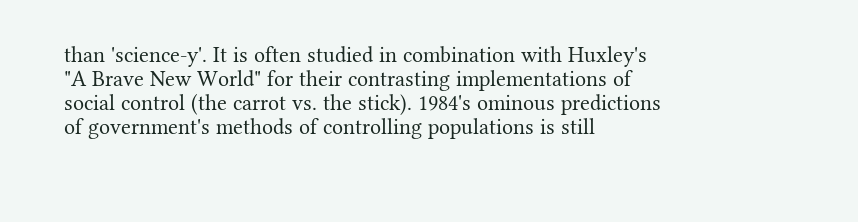than 'science-y'. It is often studied in combination with Huxley's "A Brave New World" for their contrasting implementations of social control (the carrot vs. the stick). 1984's ominous predictions of government's methods of controlling populations is still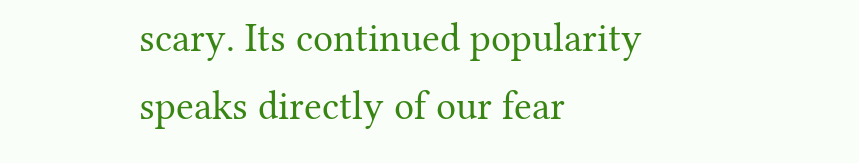scary. Its continued popularity speaks directly of our fear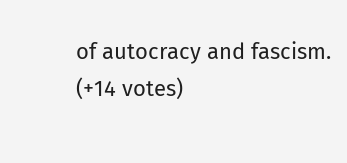of autocracy and fascism.  (+14 votes)